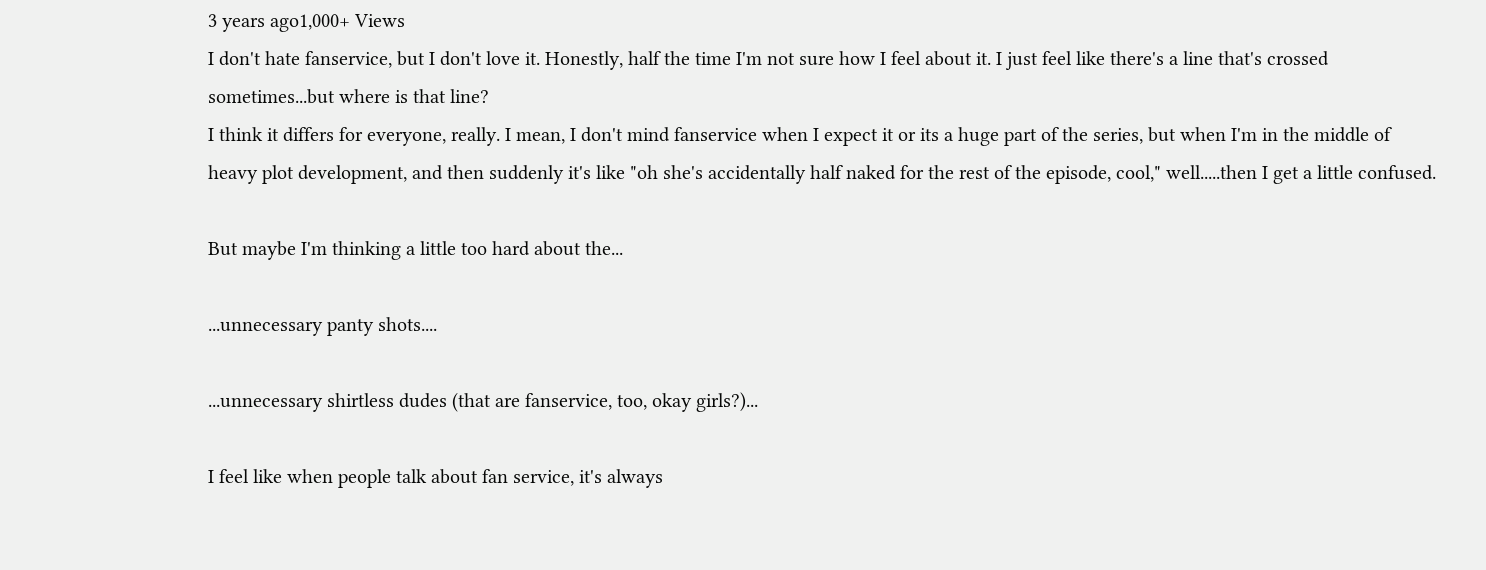3 years ago1,000+ Views
I don't hate fanservice, but I don't love it. Honestly, half the time I'm not sure how I feel about it. I just feel like there's a line that's crossed sometimes...but where is that line?
I think it differs for everyone, really. I mean, I don't mind fanservice when I expect it or its a huge part of the series, but when I'm in the middle of heavy plot development, and then suddenly it's like "oh she's accidentally half naked for the rest of the episode, cool," well.....then I get a little confused.

But maybe I'm thinking a little too hard about the...

...unnecessary panty shots....

...unnecessary shirtless dudes (that are fanservice, too, okay girls?)...

I feel like when people talk about fan service, it's always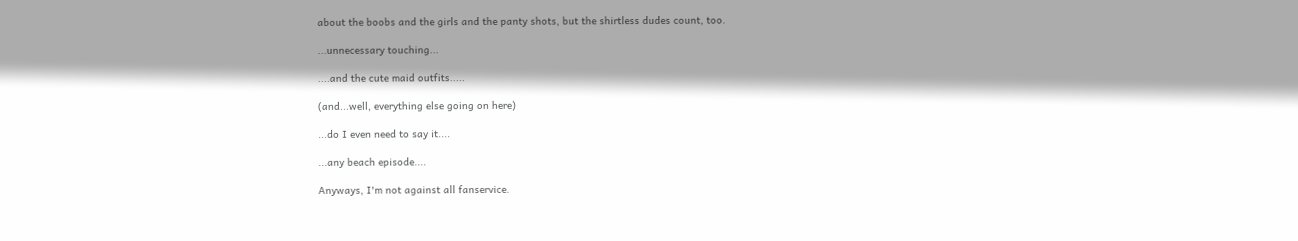about the boobs and the girls and the panty shots, but the shirtless dudes count, too.

...unnecessary touching...

....and the cute maid outfits.....

(and...well, everything else going on here)

...do I even need to say it....

...any beach episode....

Anyways, I'm not against all fanservice.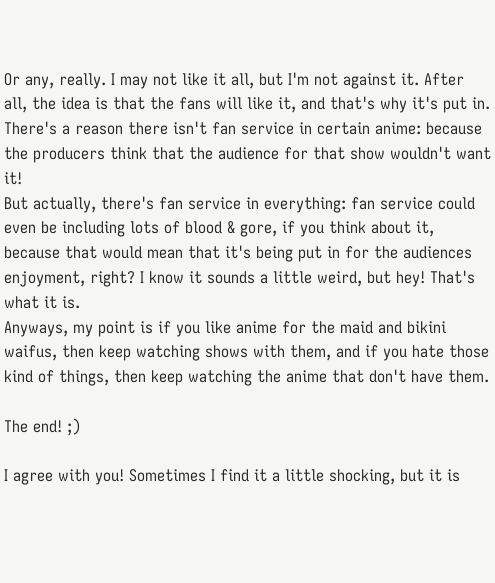Or any, really. I may not like it all, but I'm not against it. After all, the idea is that the fans will like it, and that's why it's put in. There's a reason there isn't fan service in certain anime: because the producers think that the audience for that show wouldn't want it!
But actually, there's fan service in everything: fan service could even be including lots of blood & gore, if you think about it, because that would mean that it's being put in for the audiences enjoyment, right? I know it sounds a little weird, but hey! That's what it is.
Anyways, my point is if you like anime for the maid and bikini waifus, then keep watching shows with them, and if you hate those kind of things, then keep watching the anime that don't have them.

The end! ;)

I agree with you! Sometimes I find it a little shocking, but it is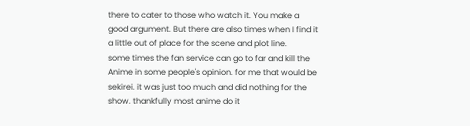there to cater to those who watch it. You make a good argument. But there are also times when I find it a little out of place for the scene and plot line.
some times the fan service can go to far and kill the Anime in some people's opinion. for me that would be sekirei. it was just too much and did nothing for the show. thankfully most anime do it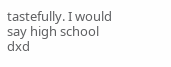tastefully. I would say high school dxd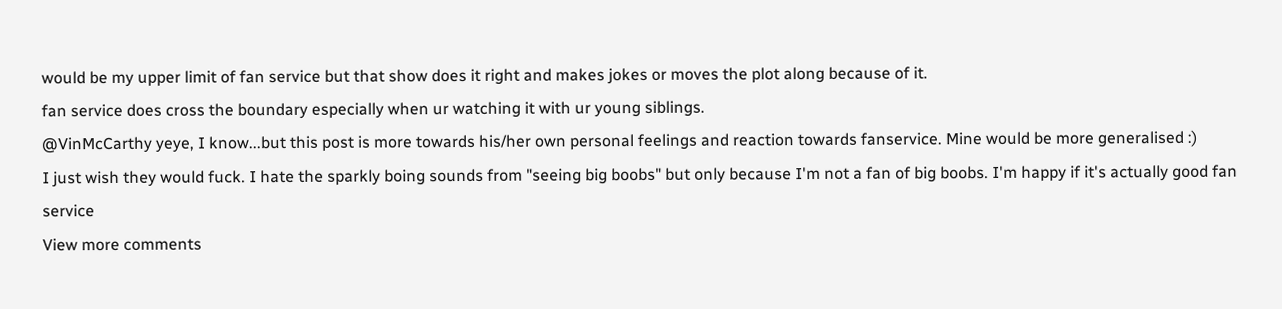would be my upper limit of fan service but that show does it right and makes jokes or moves the plot along because of it.
fan service does cross the boundary especially when ur watching it with ur young siblings.
@VinMcCarthy yeye, I know...but this post is more towards his/her own personal feelings and reaction towards fanservice. Mine would be more generalised :)
I just wish they would fuck. I hate the sparkly boing sounds from "seeing big boobs" but only because I'm not a fan of big boobs. I'm happy if it's actually good fan service
View more comments